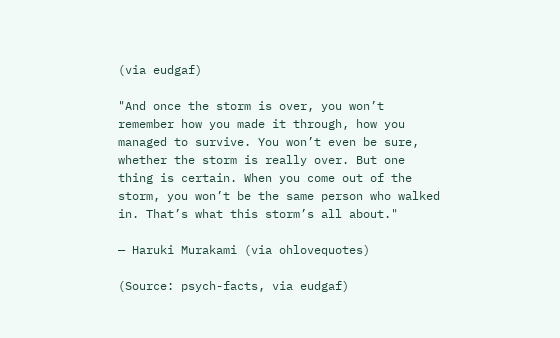(via eudgaf)

"And once the storm is over, you won’t remember how you made it through, how you managed to survive. You won’t even be sure, whether the storm is really over. But one thing is certain. When you come out of the storm, you won’t be the same person who walked in. That’s what this storm’s all about."

— Haruki Murakami (via ohlovequotes)

(Source: psych-facts, via eudgaf)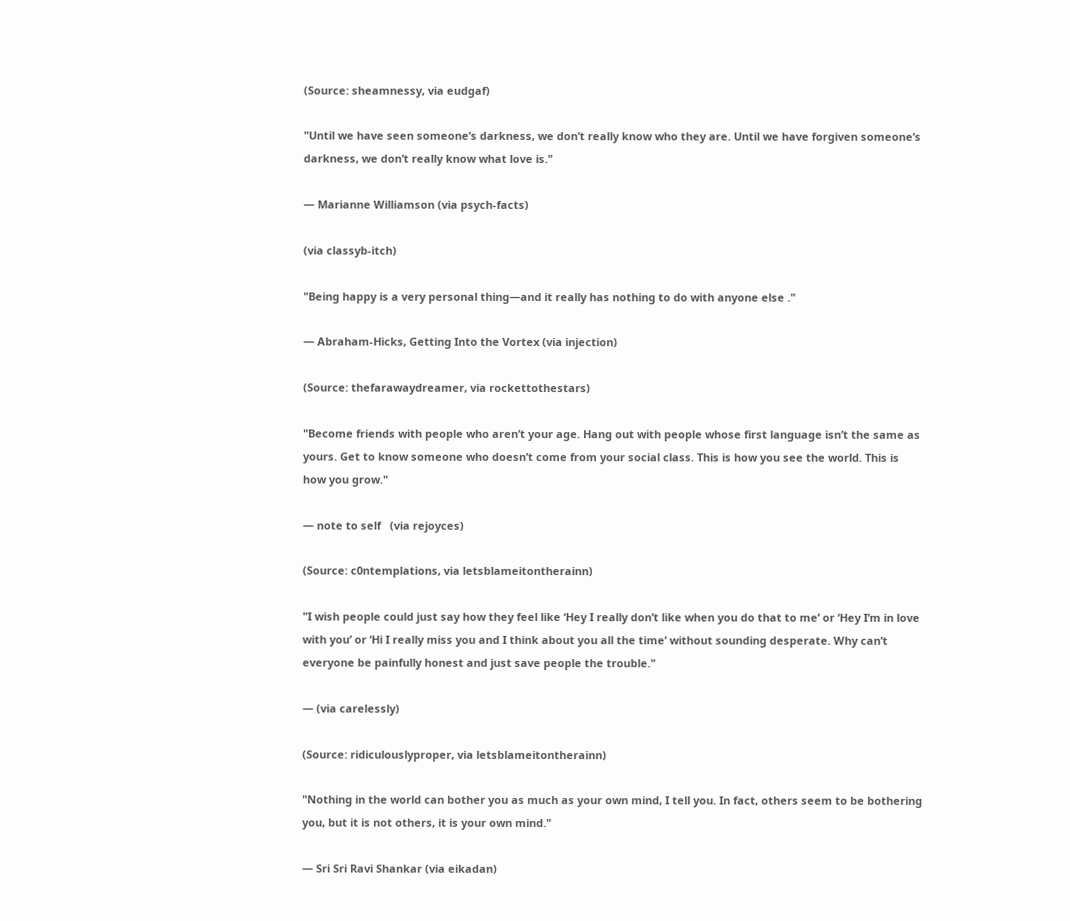(Source: sheamnessy, via eudgaf)

"Until we have seen someone’s darkness, we don’t really know who they are. Until we have forgiven someone’s darkness, we don’t really know what love is."

— Marianne Williamson (via psych-facts)

(via classyb-itch)

"Being happy is a very personal thing—and it really has nothing to do with anyone else ."

— Abraham-Hicks, Getting Into the Vortex (via injection)

(Source: thefarawaydreamer, via rockettothestars)

"Become friends with people who aren’t your age. Hang out with people whose first language isn’t the same as yours. Get to know someone who doesn’t come from your social class. This is how you see the world. This is how you grow."

— note to self   (via rejoyces)

(Source: c0ntemplations, via letsblameitontherainn)

"I wish people could just say how they feel like ‘Hey I really don’t like when you do that to me’ or ‘Hey I’m in love with you’ or ‘Hi I really miss you and I think about you all the time’ without sounding desperate. Why can’t everyone be painfully honest and just save people the trouble."

— (via carelessly)

(Source: ridiculouslyproper, via letsblameitontherainn)

"Nothing in the world can bother you as much as your own mind, I tell you. In fact, others seem to be bothering you, but it is not others, it is your own mind."

— Sri Sri Ravi Shankar (via eikadan)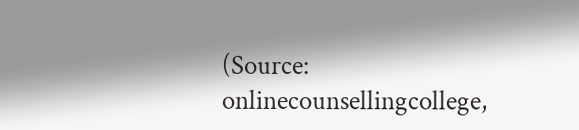(Source: onlinecounsellingcollege,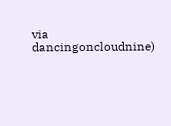via dancingoncloudnine)